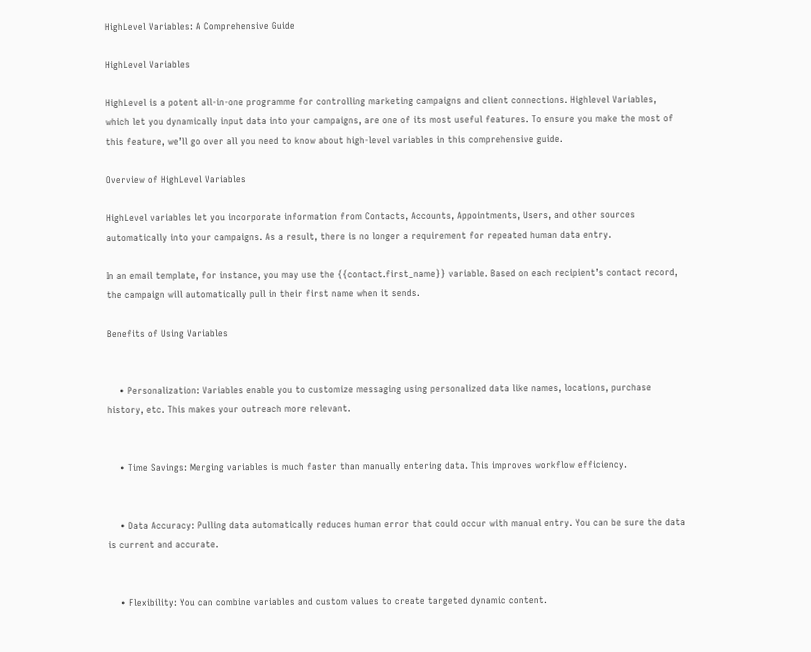HighLevel Variables: A Comprehensive Guide

HighLevel Variables

HighLevel is a potent all-in-one programme for controlling marketing campaigns and client connections. Highlevel Variables, which let you dynamically input data into your campaigns, are one of its most useful features. To ensure you make the most of this feature, we’ll go over all you need to know about high-level variables in this comprehensive guide.

Overview of HighLevel Variables

HighLevel variables let you incorporate information from Contacts, Accounts, Appointments, Users, and other sources automatically into your campaigns. As a result, there is no longer a requirement for repeated human data entry.

In an email template, for instance, you may use the {{contact.first_name}} variable. Based on each recipient’s contact record, the campaign will automatically pull in their first name when it sends.

Benefits of Using Variables


    • Personalization: Variables enable you to customize messaging using personalized data like names, locations, purchase history, etc. This makes your outreach more relevant.


    • Time Savings: Merging variables is much faster than manually entering data. This improves workflow efficiency.


    • Data Accuracy: Pulling data automatically reduces human error that could occur with manual entry. You can be sure the data is current and accurate.


    • Flexibility: You can combine variables and custom values to create targeted dynamic content.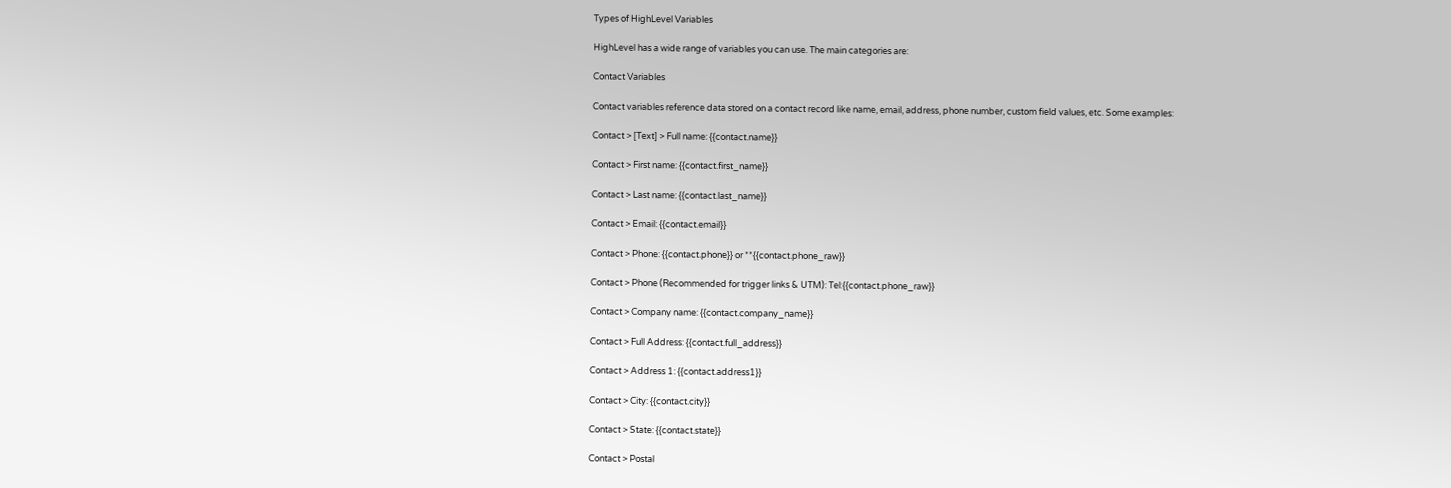Types of HighLevel Variables

HighLevel has a wide range of variables you can use. The main categories are:

Contact Variables

Contact variables reference data stored on a contact record like name, email, address, phone number, custom field values, etc. Some examples:

Contact > [Text] > Full name: {{contact.name}}

Contact > First name: {{contact.first_name}}

Contact > Last name: {{contact.last_name}}

Contact > Email: {{contact.email}}

Contact > Phone: {{contact.phone}} or **{{contact.phone_raw}}

Contact > Phone (Recommended for trigger links & UTM): Tel:{{contact.phone_raw}}

Contact > Company name: {{contact.company_name}}

Contact > Full Address: {{contact.full_address}}

Contact > Address 1: {{contact.address1}}

Contact > City: {{contact.city}}

Contact > State: {{contact.state}}

Contact > Postal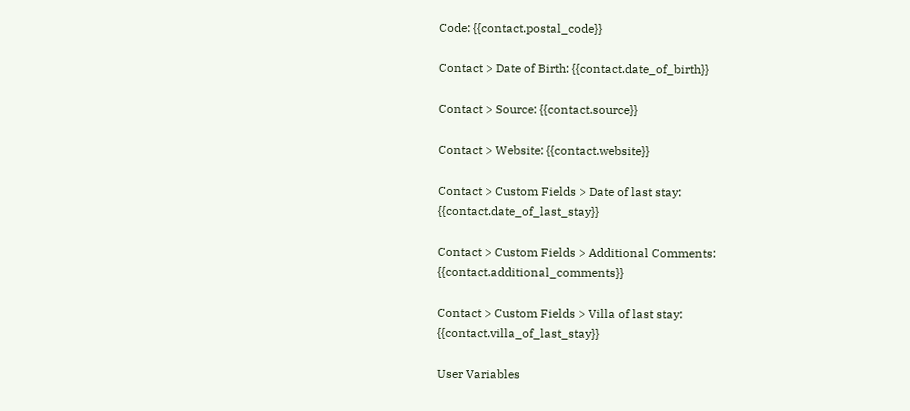Code: {{contact.postal_code}}

Contact > Date of Birth: {{contact.date_of_birth}}

Contact > Source: {{contact.source}}

Contact > Website: {{contact.website}}

Contact > Custom Fields > Date of last stay: {{contact.date_of_last_stay}}

Contact > Custom Fields > Additional Comments: {{contact.additional_comments}}

Contact > Custom Fields > Villa of last stay: {{contact.villa_of_last_stay}}

User Variables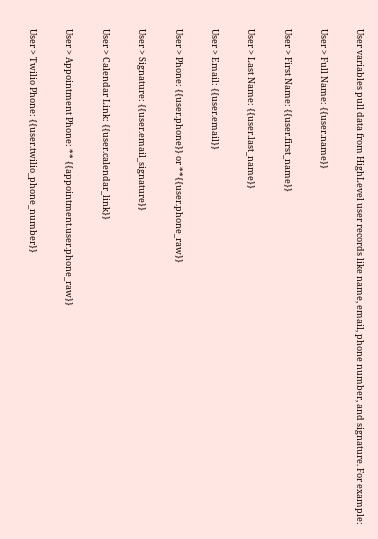User variables pull data from HighLevel user records like name, email, phone number, and signature. For example:

User > Full Name: {{user.name}}

User > First Name: {{user.first_name}}

User > Last Name: {{user.last_name}}

User > Email: {{user.email}}

User > Phone: {{user.phone}} or **{{user.phone_raw}}

User > Signature: {{user.email_signature}}

User > Calendar Link: {{user.calendar_link}}

User > Appointment Phone: ** {{appointment.user.phone_raw}}

User > Twilio Phone: {{user.twilio_phone_number}}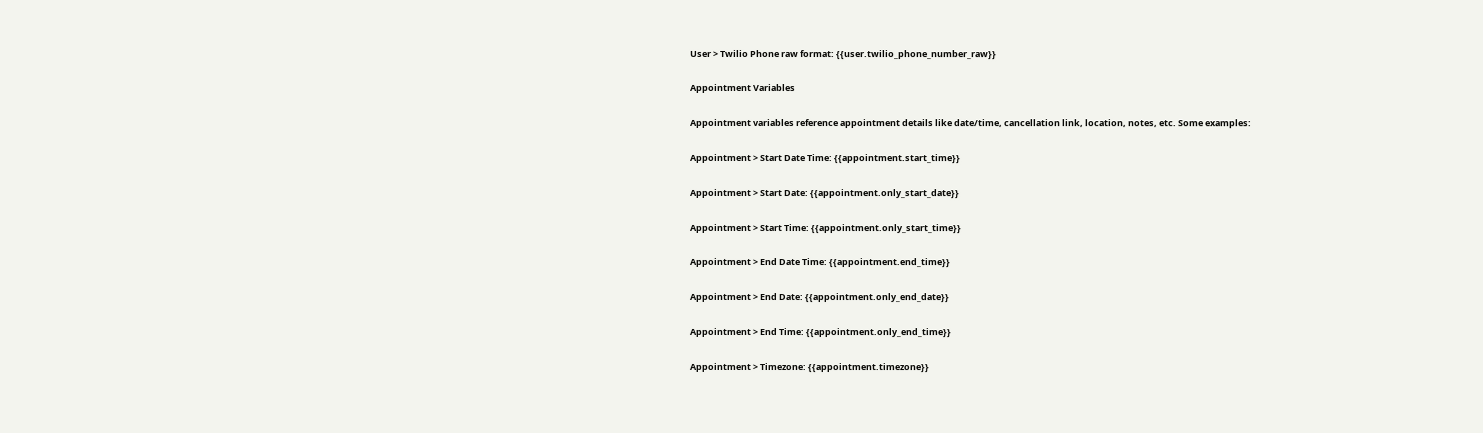User > Twilio Phone raw format: {{user.twilio_phone_number_raw}}

Appointment Variables

Appointment variables reference appointment details like date/time, cancellation link, location, notes, etc. Some examples:

Appointment > Start Date Time: {{appointment.start_time}}

Appointment > Start Date: {{appointment.only_start_date}}

Appointment > Start Time: {{appointment.only_start_time}}

Appointment > End Date Time: {{appointment.end_time}}

Appointment > End Date: {{appointment.only_end_date}}

Appointment > End Time: {{appointment.only_end_time}}

Appointment > Timezone: {{appointment.timezone}}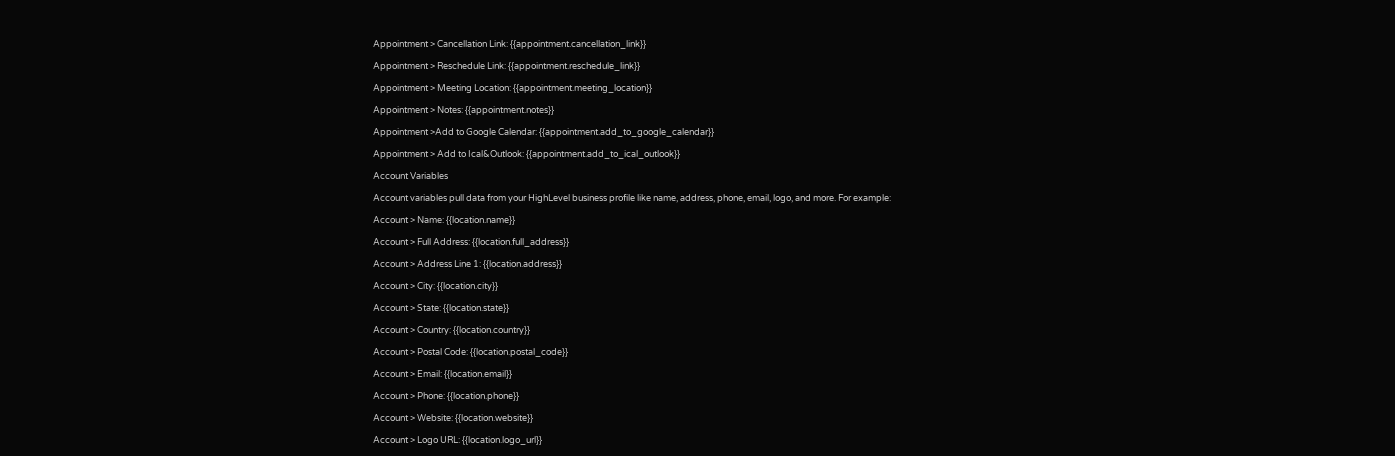Appointment > Cancellation Link: {{appointment.cancellation_link}}

Appointment > Reschedule Link: {{appointment.reschedule_link}}

Appointment > Meeting Location: {{appointment.meeting_location}}

Appointment > Notes: {{appointment.notes}}

Appointment >Add to Google Calendar: {{appointment.add_to_google_calendar}}

Appointment > Add to Ical&Outlook: {{appointment.add_to_ical_outlook}}

Account Variables

Account variables pull data from your HighLevel business profile like name, address, phone, email, logo, and more. For example:

Account > Name: {{location.name}}

Account > Full Address: {{location.full_address}}

Account > Address Line 1: {{location.address}}

Account > City: {{location.city}}

Account > State: {{location.state}}

Account > Country: {{location.country}}

Account > Postal Code: {{location.postal_code}}

Account > Email: {{location.email}}

Account > Phone: {{location.phone}}

Account > Website: {{location.website}}

Account > Logo URL: {{location.logo_url}}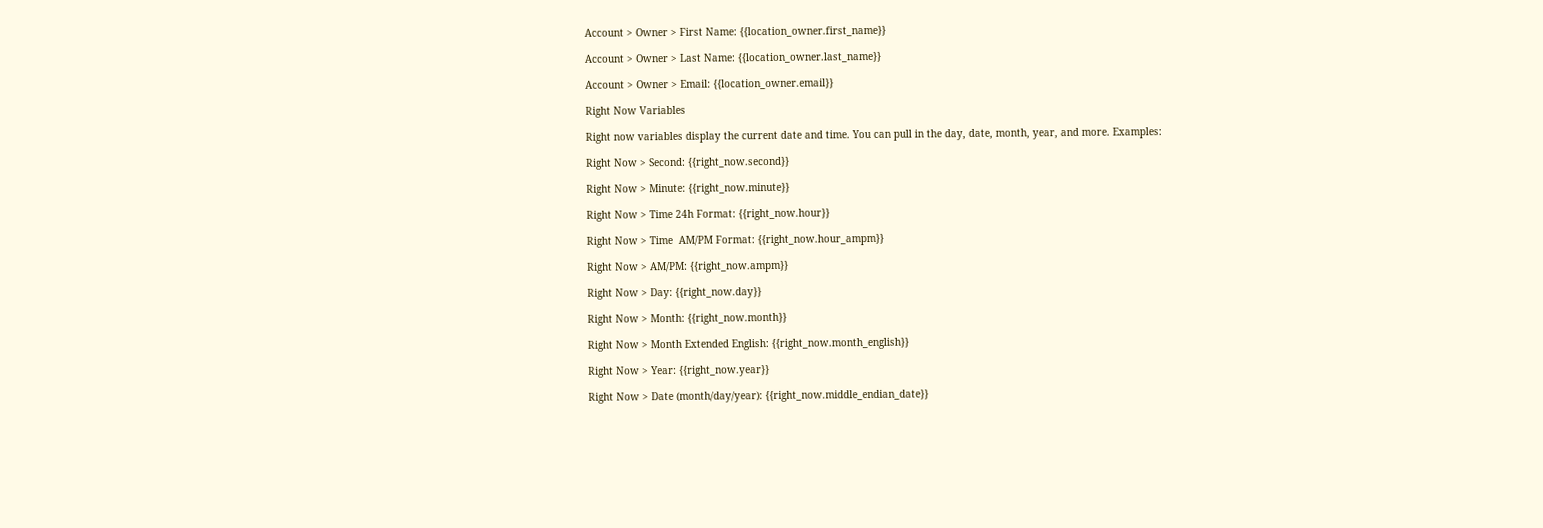Account > Owner > First Name: {{location_owner.first_name}}

Account > Owner > Last Name: {{location_owner.last_name}}

Account > Owner > Email: {{location_owner.email}}

Right Now Variables

Right now variables display the current date and time. You can pull in the day, date, month, year, and more. Examples:

Right Now > Second: {{right_now.second}}

Right Now > Minute: {{right_now.minute}}

Right Now > Time 24h Format: {{right_now.hour}}

Right Now > Time  AM/PM Format: {{right_now.hour_ampm}}

Right Now > AM/PM: {{right_now.ampm}}

Right Now > Day: {{right_now.day}}

Right Now > Month: {{right_now.month}}

Right Now > Month Extended English: {{right_now.month_english}}

Right Now > Year: {{right_now.year}}

Right Now > Date (month/day/year): {{right_now.middle_endian_date}}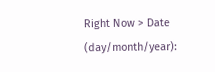Right Now > Date (day/month/year):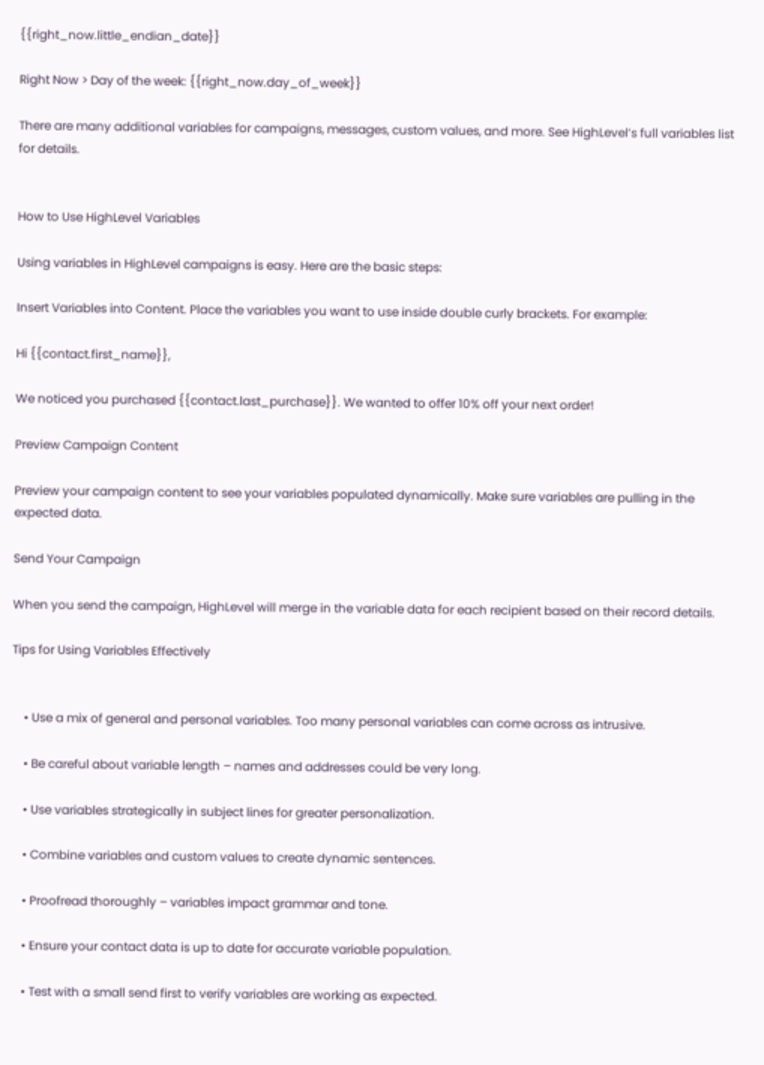{{right_now.little_endian_date}}

Right Now > Day of the week: {{right_now.day_of_week}}

There are many additional variables for campaigns, messages, custom values, and more. See HighLevel’s full variables list for details.


How to Use HighLevel Variables

Using variables in HighLevel campaigns is easy. Here are the basic steps:

Insert Variables into Content. Place the variables you want to use inside double curly brackets. For example:

Hi {{contact.first_name}},

We noticed you purchased {{contact.last_purchase}}. We wanted to offer 10% off your next order!

Preview Campaign Content

Preview your campaign content to see your variables populated dynamically. Make sure variables are pulling in the expected data.

Send Your Campaign

When you send the campaign, HighLevel will merge in the variable data for each recipient based on their record details.

Tips for Using Variables Effectively


    • Use a mix of general and personal variables. Too many personal variables can come across as intrusive.

    • Be careful about variable length – names and addresses could be very long.

    • Use variables strategically in subject lines for greater personalization.

    • Combine variables and custom values to create dynamic sentences.

    • Proofread thoroughly – variables impact grammar and tone.

    • Ensure your contact data is up to date for accurate variable population.

    • Test with a small send first to verify variables are working as expected.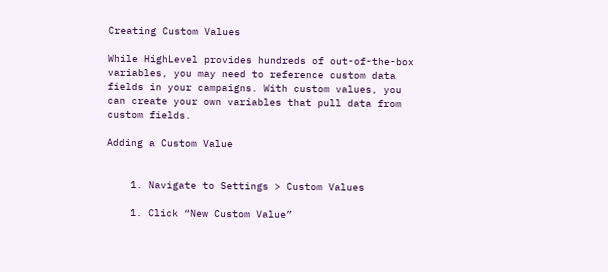Creating Custom Values

While HighLevel provides hundreds of out-of-the-box variables, you may need to reference custom data fields in your campaigns. With custom values, you can create your own variables that pull data from custom fields.

Adding a Custom Value


    1. Navigate to Settings > Custom Values

    1. Click “New Custom Value”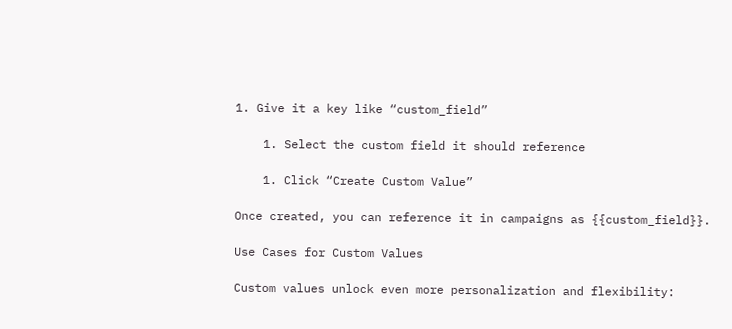1. Give it a key like “custom_field”

    1. Select the custom field it should reference

    1. Click “Create Custom Value”

Once created, you can reference it in campaigns as {{custom_field}}.

Use Cases for Custom Values

Custom values unlock even more personalization and flexibility: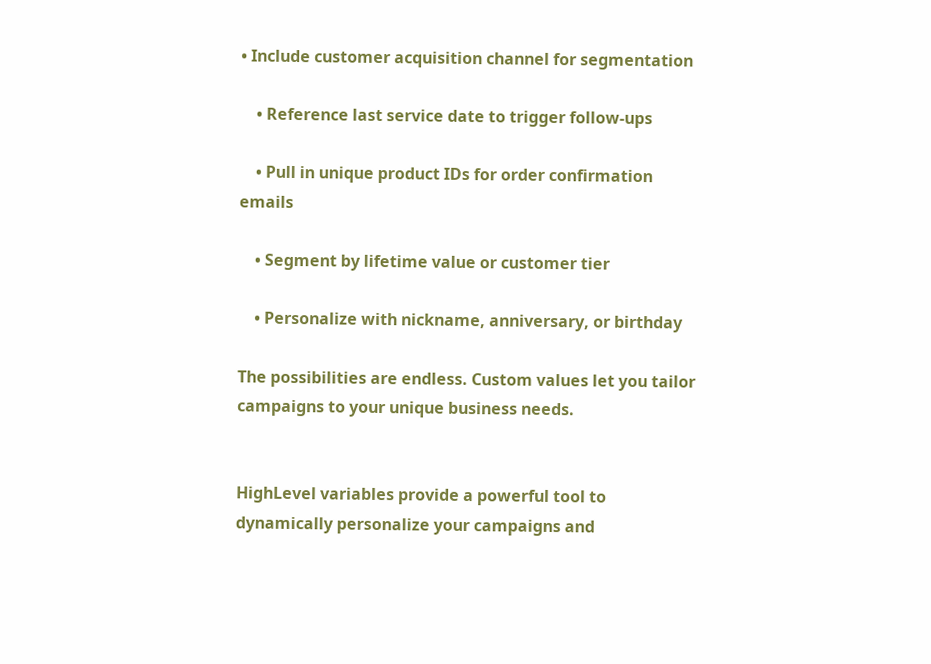• Include customer acquisition channel for segmentation

    • Reference last service date to trigger follow-ups

    • Pull in unique product IDs for order confirmation emails

    • Segment by lifetime value or customer tier

    • Personalize with nickname, anniversary, or birthday

The possibilities are endless. Custom values let you tailor campaigns to your unique business needs.


HighLevel variables provide a powerful tool to dynamically personalize your campaigns and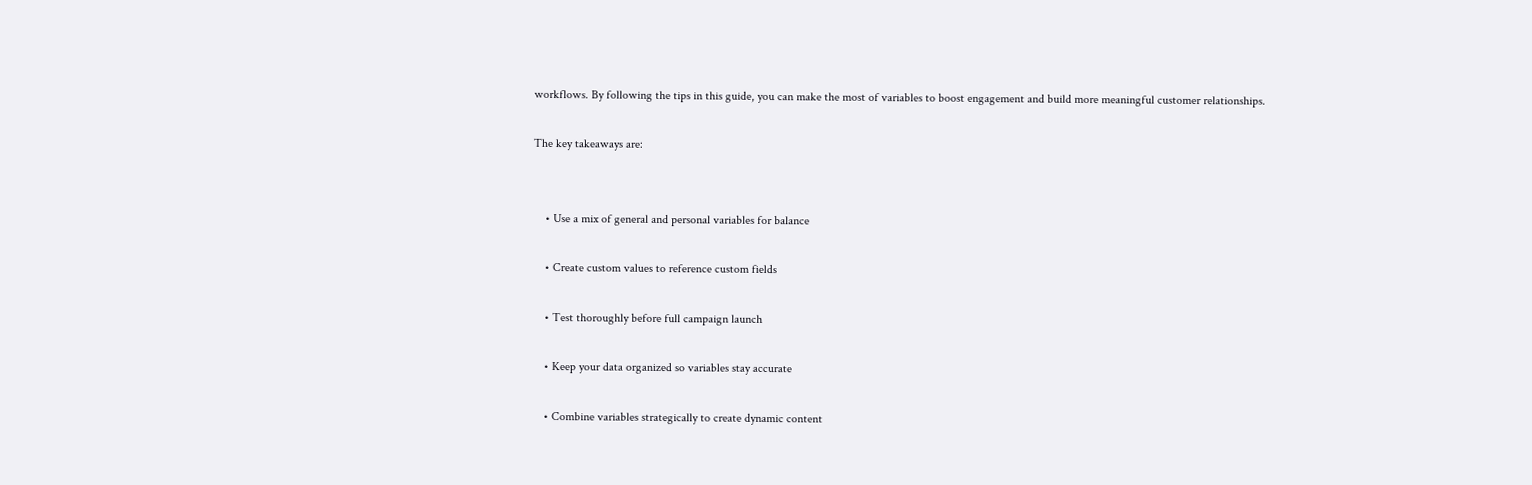workflows. By following the tips in this guide, you can make the most of variables to boost engagement and build more meaningful customer relationships.

The key takeaways are:


    • Use a mix of general and personal variables for balance

    • Create custom values to reference custom fields

    • Test thoroughly before full campaign launch

    • Keep your data organized so variables stay accurate

    • Combine variables strategically to create dynamic content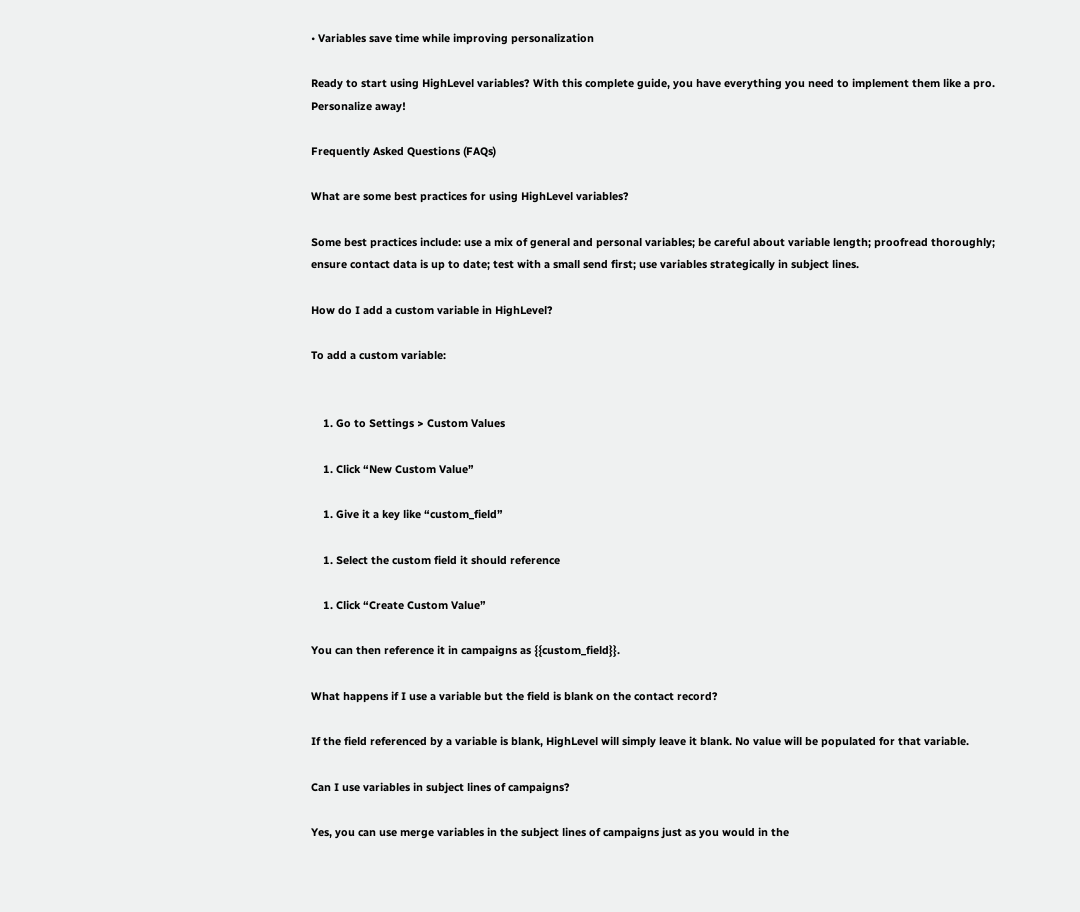• Variables save time while improving personalization

Ready to start using HighLevel variables? With this complete guide, you have everything you need to implement them like a pro. Personalize away!

Frequently Asked Questions (FAQs)

What are some best practices for using HighLevel variables?

Some best practices include: use a mix of general and personal variables; be careful about variable length; proofread thoroughly; ensure contact data is up to date; test with a small send first; use variables strategically in subject lines.

How do I add a custom variable in HighLevel?

To add a custom variable:


    1. Go to Settings > Custom Values

    1. Click “New Custom Value”

    1. Give it a key like “custom_field”

    1. Select the custom field it should reference

    1. Click “Create Custom Value”

You can then reference it in campaigns as {{custom_field}}.

What happens if I use a variable but the field is blank on the contact record?

If the field referenced by a variable is blank, HighLevel will simply leave it blank. No value will be populated for that variable.

Can I use variables in subject lines of campaigns?

Yes, you can use merge variables in the subject lines of campaigns just as you would in the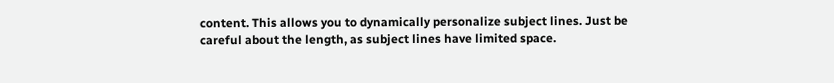content. This allows you to dynamically personalize subject lines. Just be careful about the length, as subject lines have limited space.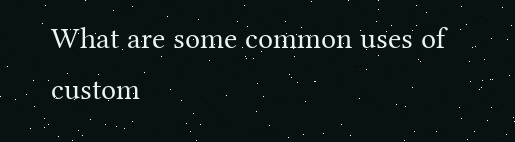What are some common uses of custom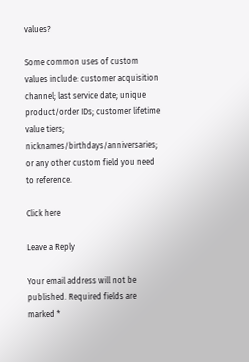values?

Some common uses of custom values include: customer acquisition channel; last service date; unique product/order IDs; customer lifetime value tiers; nicknames/birthdays/anniversaries; or any other custom field you need to reference.

Click here

Leave a Reply

Your email address will not be published. Required fields are marked *